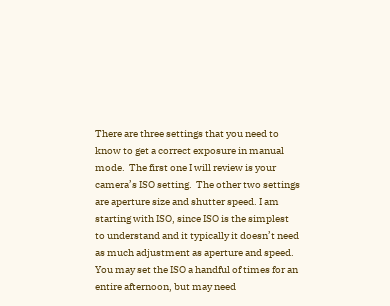There are three settings that you need to know to get a correct exposure in manual mode.  The first one I will review is your camera’s ISO setting.  The other two settings are aperture size and shutter speed. I am starting with ISO, since ISO is the simplest to understand and it typically it doesn’t need as much adjustment as aperture and speed.  You may set the ISO a handful of times for an entire afternoon, but may need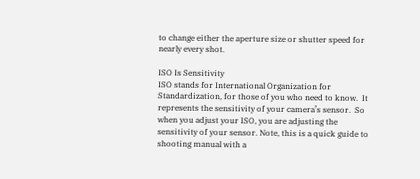to change either the aperture size or shutter speed for nearly every shot.

ISO Is Sensitivity
ISO stands for International Organization for Standardization, for those of you who need to know.  It represents the sensitivity of your camera’s sensor.  So when you adjust your ISO, you are adjusting the sensitivity of your sensor. Note, this is a quick guide to shooting manual with a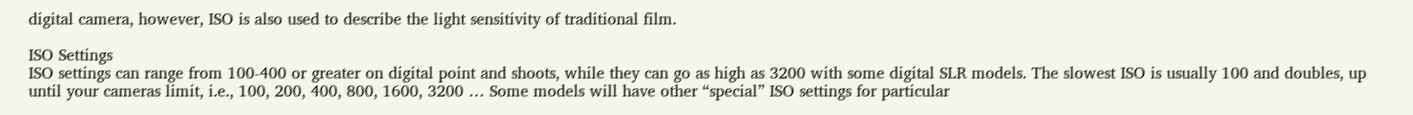digital camera, however, ISO is also used to describe the light sensitivity of traditional film.

ISO Settings
ISO settings can range from 100-400 or greater on digital point and shoots, while they can go as high as 3200 with some digital SLR models. The slowest ISO is usually 100 and doubles, up until your cameras limit, i.e., 100, 200, 400, 800, 1600, 3200 … Some models will have other “special” ISO settings for particular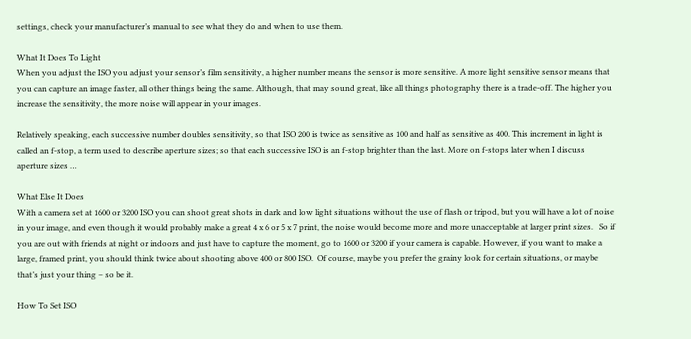settings, check your manufacturer’s manual to see what they do and when to use them.

What It Does To Light
When you adjust the ISO you adjust your sensor’s film sensitivity, a higher number means the sensor is more sensitive. A more light sensitive sensor means that you can capture an image faster, all other things being the same. Although, that may sound great, like all things photography there is a trade-off. The higher you increase the sensitivity, the more noise will appear in your images.

Relatively speaking, each successive number doubles sensitivity, so that ISO 200 is twice as sensitive as 100 and half as sensitive as 400. This increment in light is called an f-stop, a term used to describe aperture sizes; so that each successive ISO is an f-stop brighter than the last. More on f-stops later when I discuss aperture sizes …

What Else It Does
With a camera set at 1600 or 3200 ISO you can shoot great shots in dark and low light situations without the use of flash or tripod, but you will have a lot of noise in your image, and even though it would probably make a great 4 x 6 or 5 x 7 print, the noise would become more and more unacceptable at larger print sizes.   So if you are out with friends at night or indoors and just have to capture the moment, go to 1600 or 3200 if your camera is capable. However, if you want to make a large, framed print, you should think twice about shooting above 400 or 800 ISO.  Of course, maybe you prefer the grainy look for certain situations, or maybe that’s just your thing – so be it.

How To Set ISO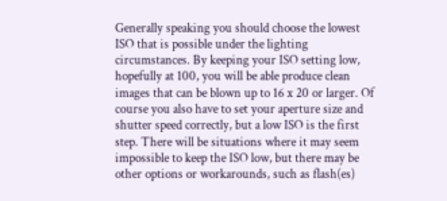Generally speaking you should choose the lowest ISO that is possible under the lighting circumstances. By keeping your ISO setting low, hopefully at 100, you will be able produce clean images that can be blown up to 16 x 20 or larger. Of course you also have to set your aperture size and shutter speed correctly, but a low ISO is the first step. There will be situations where it may seem impossible to keep the ISO low, but there may be other options or workarounds, such as flash(es)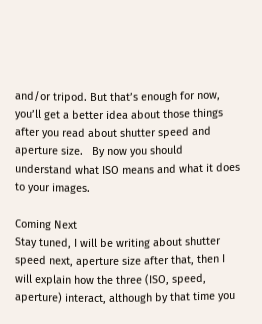and/or tripod. But that’s enough for now, you’ll get a better idea about those things after you read about shutter speed and aperture size.   By now you should understand what ISO means and what it does to your images.

Coming Next
Stay tuned, I will be writing about shutter speed next, aperture size after that, then I will explain how the three (ISO, speed, aperture) interact, although by that time you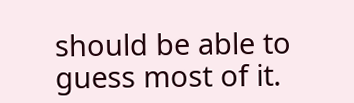should be able to guess most of it.